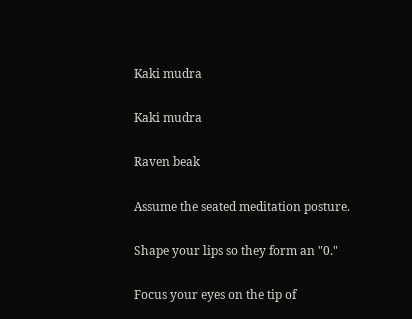Kaki mudra

Kaki mudra

Raven beak

Assume the seated meditation posture.

Shape your lips so they form an "0."

Focus your eyes on the tip of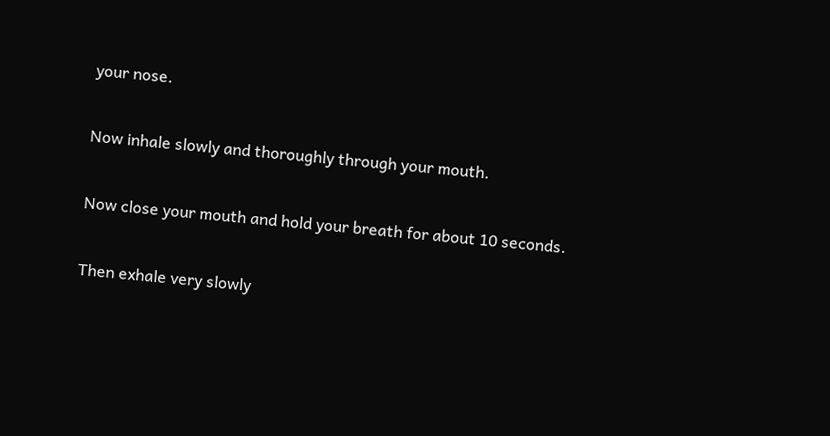your nose.

Now inhale slowly and thoroughly through your mouth.

Now close your mouth and hold your breath for about 10 seconds.

Then exhale very slowly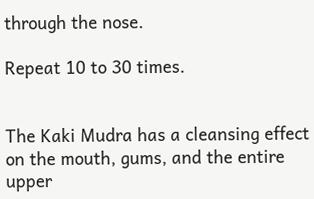through the nose.

Repeat 10 to 30 times.


The Kaki Mudra has a cleansing effect on the mouth, gums, and the entire upper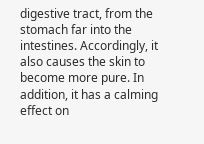digestive tract, from the stomach far into the intestines. Accordingly, it also causes the skin to become more pure. In addition, it has a calming effect on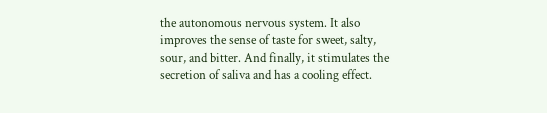the autonomous nervous system. It also improves the sense of taste for sweet, salty, sour, and bitter. And finally, it stimulates the secretion of saliva and has a cooling effect.